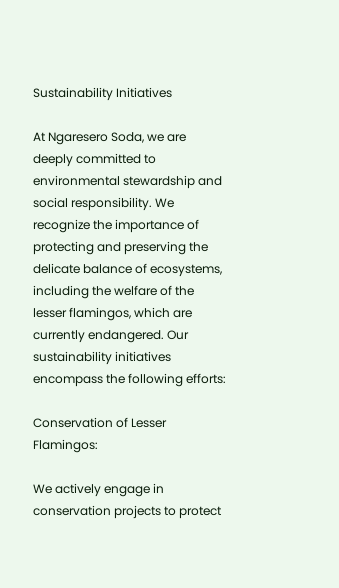Sustainability Initiatives

At Ngaresero Soda, we are deeply committed to environmental stewardship and social responsibility. We recognize the importance of protecting and preserving the delicate balance of ecosystems, including the welfare of the lesser flamingos, which are currently endangered. Our sustainability initiatives encompass the following efforts:

Conservation of Lesser Flamingos:

We actively engage in conservation projects to protect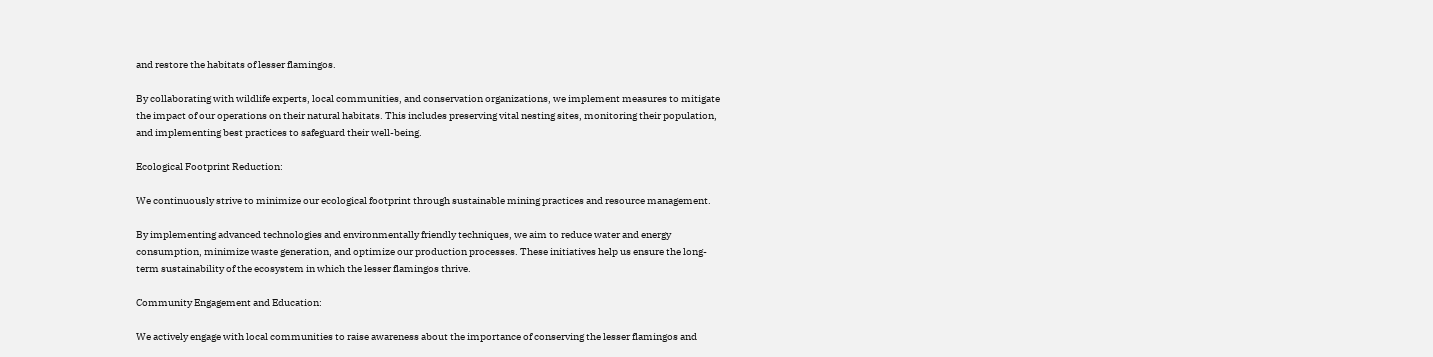and restore the habitats of lesser flamingos.

By collaborating with wildlife experts, local communities, and conservation organizations, we implement measures to mitigate the impact of our operations on their natural habitats. This includes preserving vital nesting sites, monitoring their population, and implementing best practices to safeguard their well-being.

Ecological Footprint Reduction:

We continuously strive to minimize our ecological footprint through sustainable mining practices and resource management.

By implementing advanced technologies and environmentally friendly techniques, we aim to reduce water and energy consumption, minimize waste generation, and optimize our production processes. These initiatives help us ensure the long-term sustainability of the ecosystem in which the lesser flamingos thrive.

Community Engagement and Education:

We actively engage with local communities to raise awareness about the importance of conserving the lesser flamingos and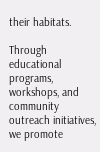their habitats.

Through educational programs, workshops, and community outreach initiatives, we promote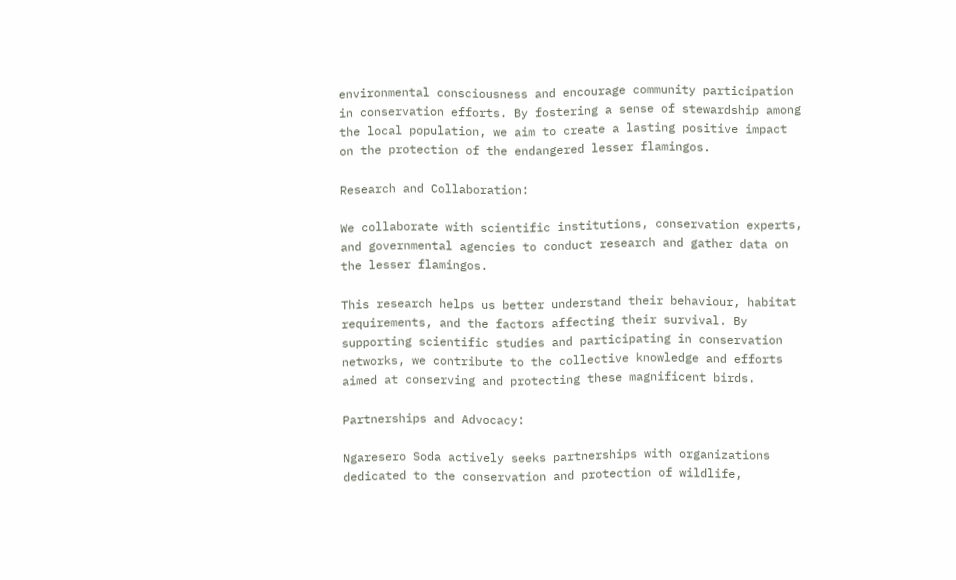environmental consciousness and encourage community participation in conservation efforts. By fostering a sense of stewardship among the local population, we aim to create a lasting positive impact on the protection of the endangered lesser flamingos.

Research and Collaboration:

We collaborate with scientific institutions, conservation experts, and governmental agencies to conduct research and gather data on the lesser flamingos.

This research helps us better understand their behaviour, habitat requirements, and the factors affecting their survival. By supporting scientific studies and participating in conservation networks, we contribute to the collective knowledge and efforts aimed at conserving and protecting these magnificent birds.

Partnerships and Advocacy:

Ngaresero Soda actively seeks partnerships with organizations dedicated to the conservation and protection of wildlife,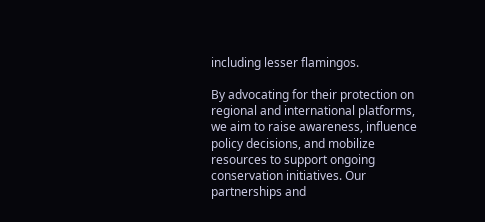including lesser flamingos.

By advocating for their protection on regional and international platforms, we aim to raise awareness, influence policy decisions, and mobilize resources to support ongoing conservation initiatives. Our partnerships and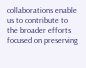collaborations enable us to contribute to the broader efforts focused on preserving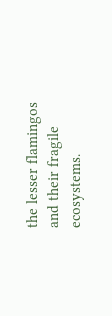the lesser flamingos and their fragile ecosystems.